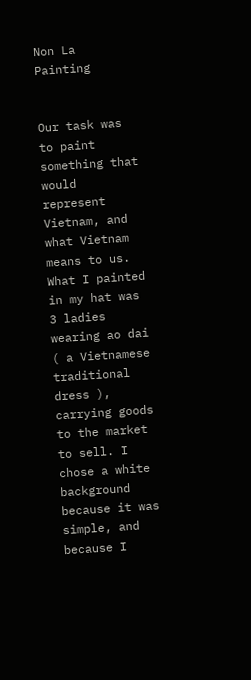Non La Painting


Our task was to paint something that would represent Vietnam, and what Vietnam means to us. What I painted in my hat was 3 ladies wearing ao dai ( a Vietnamese traditional dress ), carrying goods to the market to sell. I chose a white background because it was simple, and because I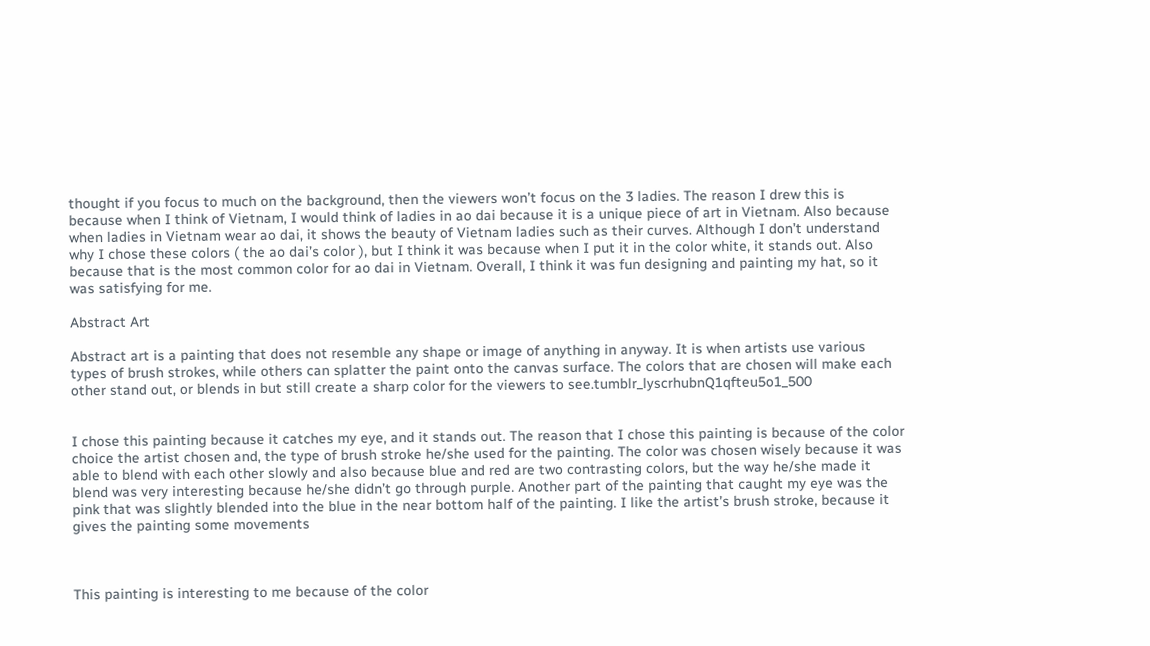thought if you focus to much on the background, then the viewers won’t focus on the 3 ladies. The reason I drew this is because when I think of Vietnam, I would think of ladies in ao dai because it is a unique piece of art in Vietnam. Also because when ladies in Vietnam wear ao dai, it shows the beauty of Vietnam ladies such as their curves. Although I don’t understand why I chose these colors ( the ao dai’s color ), but I think it was because when I put it in the color white, it stands out. Also because that is the most common color for ao dai in Vietnam. Overall, I think it was fun designing and painting my hat, so it was satisfying for me.

Abstract Art

Abstract art is a painting that does not resemble any shape or image of anything in anyway. It is when artists use various types of brush strokes, while others can splatter the paint onto the canvas surface. The colors that are chosen will make each other stand out, or blends in but still create a sharp color for the viewers to see.tumblr_lyscrhubnQ1qfteu5o1_500


I chose this painting because it catches my eye, and it stands out. The reason that I chose this painting is because of the color choice the artist chosen and, the type of brush stroke he/she used for the painting. The color was chosen wisely because it was able to blend with each other slowly and also because blue and red are two contrasting colors, but the way he/she made it blend was very interesting because he/she didn’t go through purple. Another part of the painting that caught my eye was the pink that was slightly blended into the blue in the near bottom half of the painting. I like the artist’s brush stroke, because it gives the painting some movements



This painting is interesting to me because of the color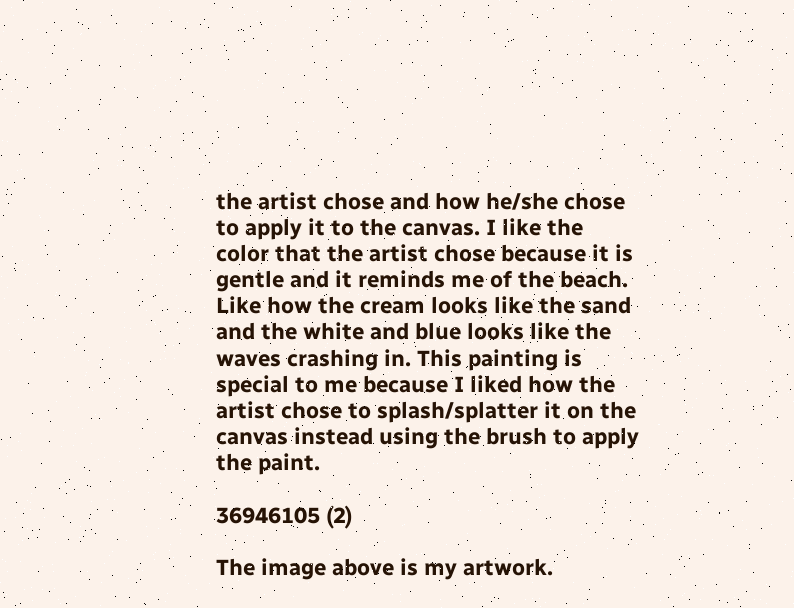the artist chose and how he/she chose to apply it to the canvas. I like the color that the artist chose because it is gentle and it reminds me of the beach. Like how the cream looks like the sand and the white and blue looks like the waves crashing in. This painting is special to me because I liked how the artist chose to splash/splatter it on the canvas instead using the brush to apply the paint.

36946105 (2)

The image above is my artwork.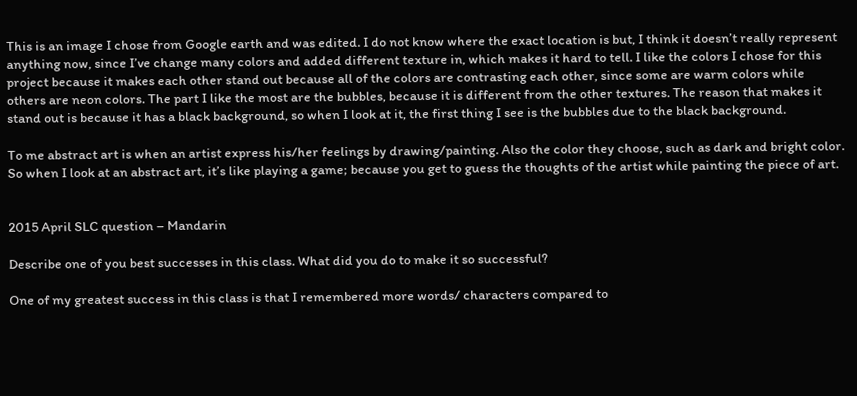This is an image I chose from Google earth and was edited. I do not know where the exact location is but, I think it doesn’t really represent anything now, since I’ve change many colors and added different texture in, which makes it hard to tell. I like the colors I chose for this project because it makes each other stand out because all of the colors are contrasting each other, since some are warm colors while others are neon colors. The part I like the most are the bubbles, because it is different from the other textures. The reason that makes it stand out is because it has a black background, so when I look at it, the first thing I see is the bubbles due to the black background.

To me abstract art is when an artist express his/her feelings by drawing/painting. Also the color they choose, such as dark and bright color. So when I look at an abstract art, it’s like playing a game; because you get to guess the thoughts of the artist while painting the piece of art.


2015 April SLC question – Mandarin

Describe one of you best successes in this class. What did you do to make it so successful?

One of my greatest success in this class is that I remembered more words/ characters compared to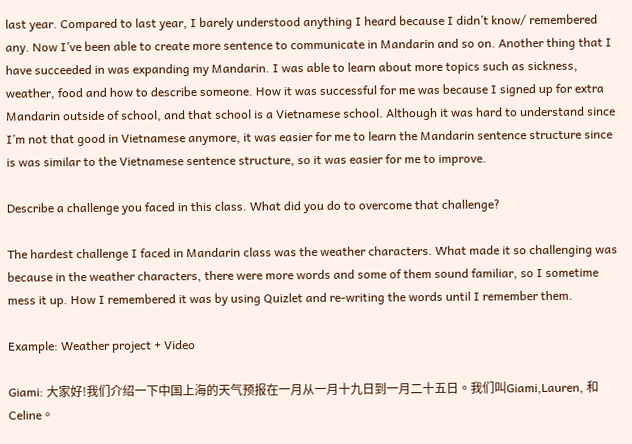last year. Compared to last year, I barely understood anything I heard because I didn’t know/ remembered any. Now I’ve been able to create more sentence to communicate in Mandarin and so on. Another thing that I have succeeded in was expanding my Mandarin. I was able to learn about more topics such as sickness, weather, food and how to describe someone. How it was successful for me was because I signed up for extra Mandarin outside of school, and that school is a Vietnamese school. Although it was hard to understand since I’m not that good in Vietnamese anymore, it was easier for me to learn the Mandarin sentence structure since is was similar to the Vietnamese sentence structure, so it was easier for me to improve.

Describe a challenge you faced in this class. What did you do to overcome that challenge?

The hardest challenge I faced in Mandarin class was the weather characters. What made it so challenging was because in the weather characters, there were more words and some of them sound familiar, so I sometime mess it up. How I remembered it was by using Quizlet and re-writing the words until I remember them.

Example: Weather project + Video

Giami: 大家好!我们介绍一下中国上海的天气预报在一月从一月十九日到一月二十五日。我们叫Giami,Lauren, 和 Celine。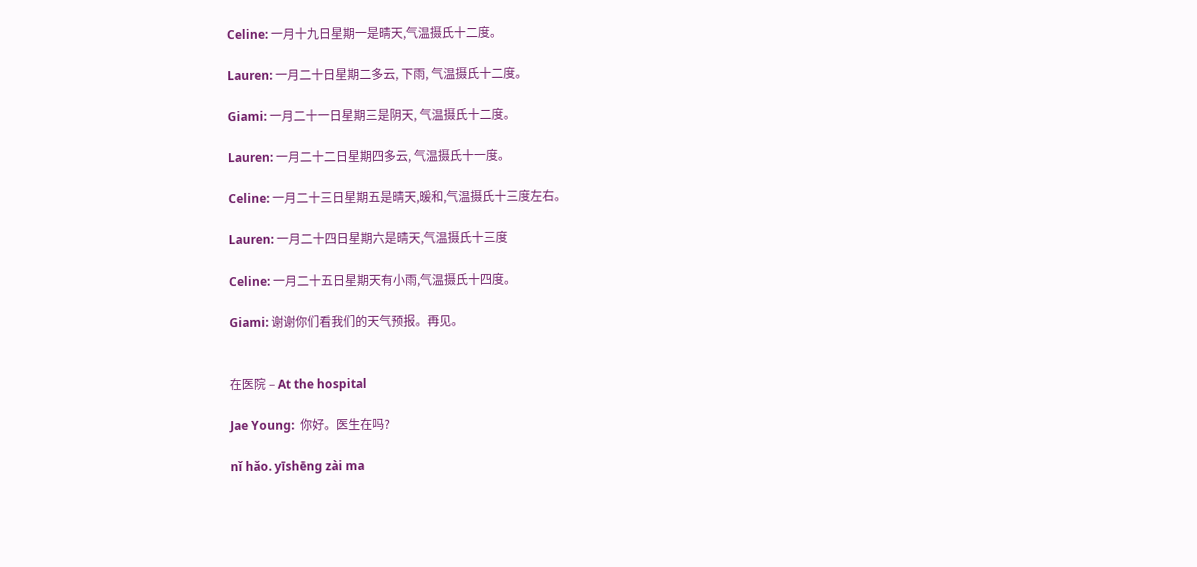Celine: 一月十九日星期一是晴天,气温摄氏十二度。

Lauren: 一月二十日星期二多云, 下雨, 气温摄氏十二度。

Giami: 一月二十一日星期三是阴天, 气温摄氏十二度。

Lauren: 一月二十二日星期四多云, 气温摄氏十一度。

Celine: 一月二十三日星期五是晴天,暖和,气温摄氏十三度左右。

Lauren: 一月二十四日星期六是晴天,气温摄氏十三度

Celine: 一月二十五日星期天有小雨,气温摄氏十四度。

Giami: 谢谢你们看我们的天气预报。再见。


在医院 – At the hospital

Jae Young:  你好。医生在吗?

nǐ hǎo. yīshēng zài ma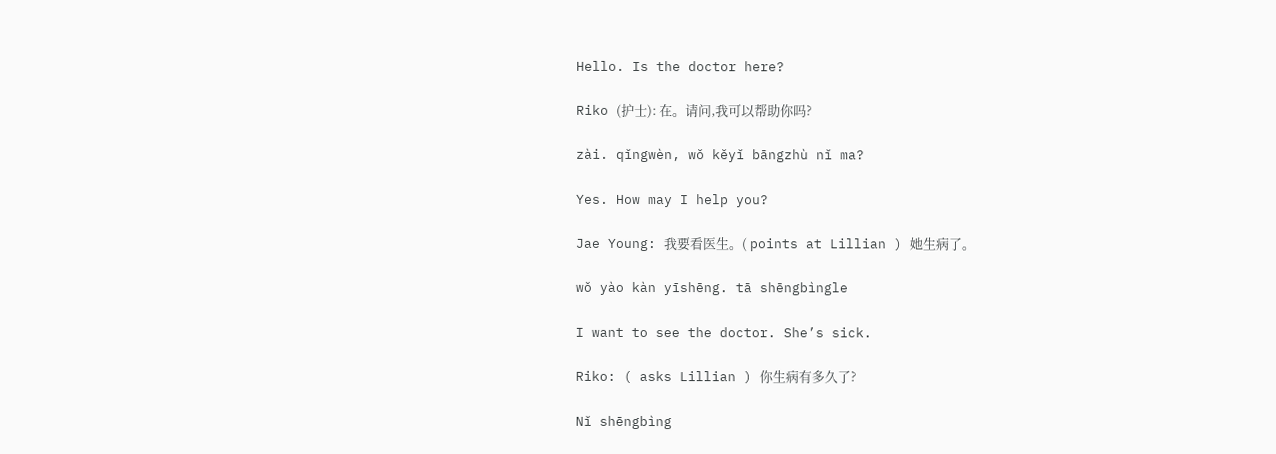Hello. Is the doctor here?

Riko (护士): 在。请问,我可以帮助你吗?

zài. qǐngwèn, wǒ kěyǐ bāngzhù nǐ ma?

Yes. How may I help you?

Jae Young: 我要看医生。( points at Lillian ) 她生病了。

wǒ yào kàn yīshēng. tā shēngbìngle

I want to see the doctor. She’s sick.

Riko: ( asks Lillian ) 你生病有多久了?

Nǐ shēngbìng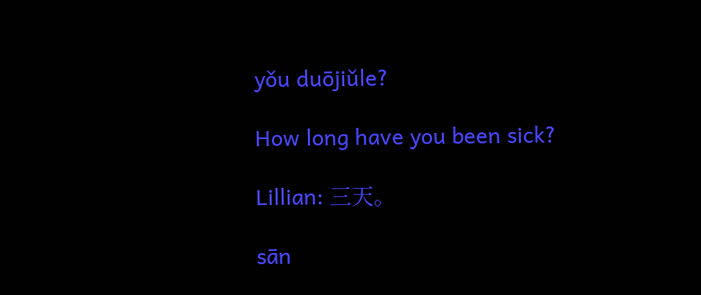yǒu duōjiǔle?

How long have you been sick?

Lillian: 三天。

sān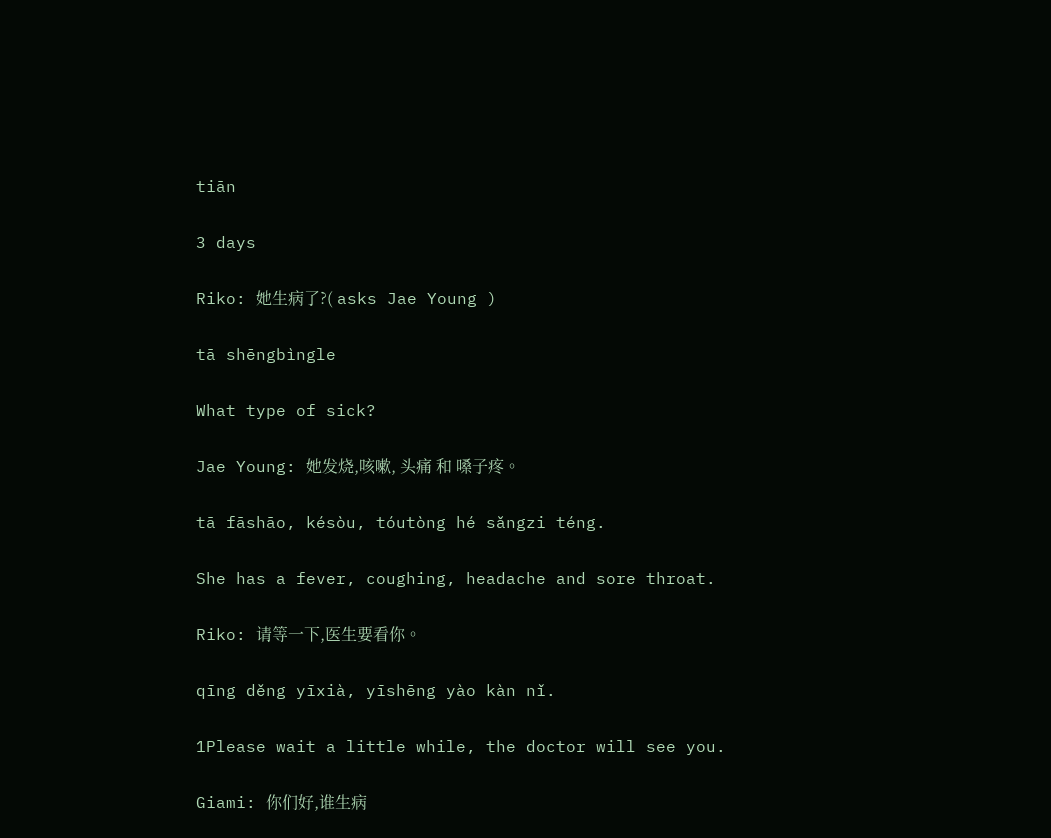tiān

3 days

Riko: 她生病了?( asks Jae Young )

tā shēngbìngle

What type of sick?

Jae Young: 她发烧,咳嗽, 头痛 和 嗓子疼。

tā fāshāo, késòu, tóutòng hé sǎngzi téng.

She has a fever, coughing, headache and sore throat.

Riko: 请等一下,医生要看你。

qīng děng yīxià, yīshēng yào kàn nǐ.

1Please wait a little while, the doctor will see you.

Giami: 你们好,谁生病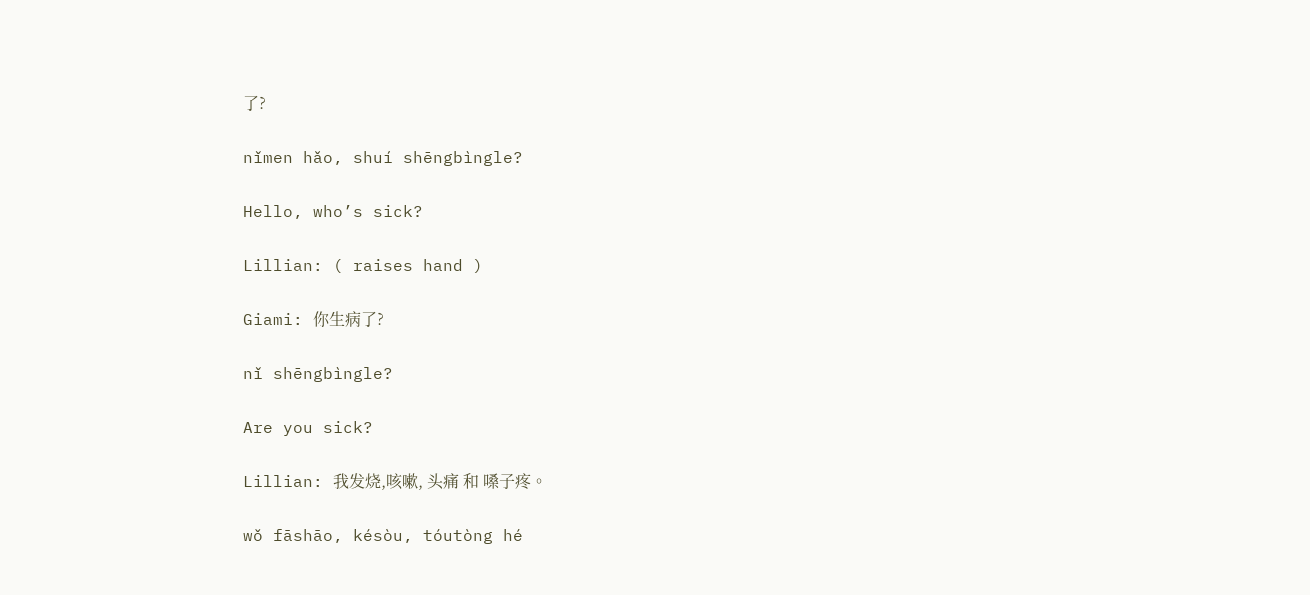了?

nǐmen hǎo, shuí shēngbìngle?

Hello, who’s sick?

Lillian: ( raises hand )

Giami: 你生病了?

nǐ shēngbìngle?

Are you sick?

Lillian: 我发烧,咳嗽, 头痛 和 嗓子疼。

wǒ fāshāo, késòu, tóutòng hé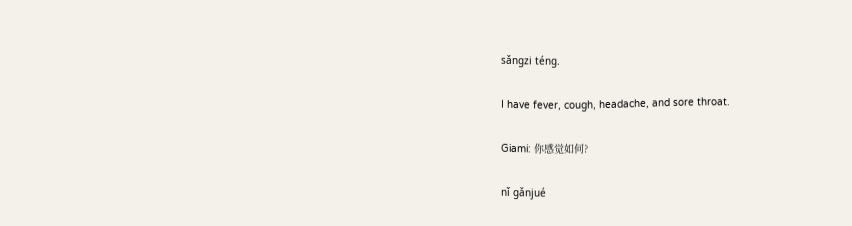sǎngzi téng.

I have fever, cough, headache, and sore throat.

Giami: 你感觉如何?

nǐ gǎnjué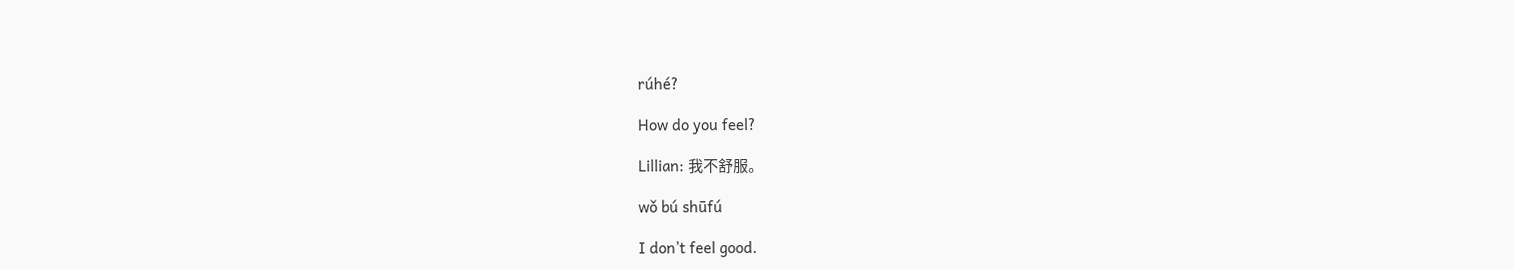rúhé?

How do you feel?

Lillian: 我不舒服。

wǒ bú shūfú

I don’t feel good.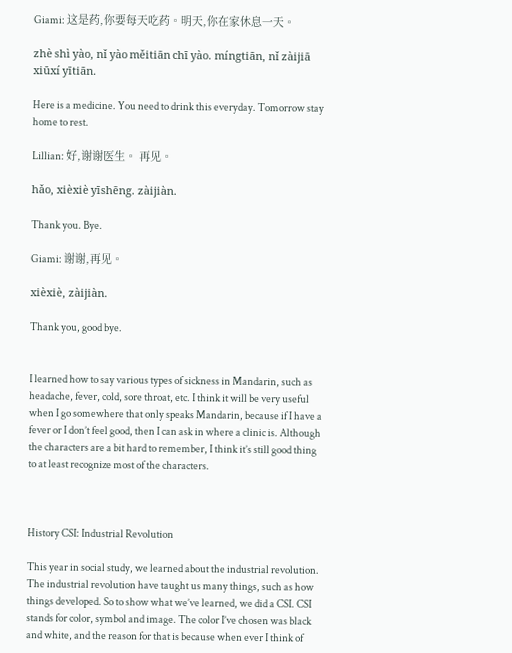Giami: 这是药,你要每天吃药。明天,你在家休息一天。

zhè shì yào, nǐ yào měitiān chī yào. míngtiān, nǐ zàijiā xiūxí yītiān.

Here is a medicine. You need to drink this everyday. Tomorrow stay home to rest.

Lillian: 好,谢谢医生。 再见。

hǎo, xièxiè yīshēng. zàijiàn.

Thank you. Bye.

Giami: 谢谢,再见。

xièxiè, zàijiàn.

Thank you, good bye.


I learned how to say various types of sickness in Mandarin, such as headache, fever, cold, sore throat, etc. I think it will be very useful when I go somewhere that only speaks Mandarin, because if I have a fever or I don’t feel good, then I can ask in where a clinic is. Although the characters are a bit hard to remember, I think it’s still good thing to at least recognize most of the characters.



History CSI: Industrial Revolution

This year in social study, we learned about the industrial revolution. The industrial revolution have taught us many things, such as how things developed. So to show what we’ve learned, we did a CSI. CSI stands for color, symbol and image. The color I’ve chosen was black and white, and the reason for that is because when ever I think of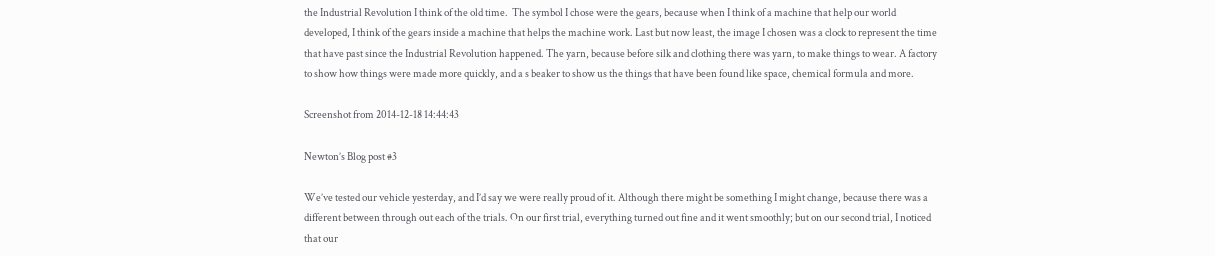the Industrial Revolution I think of the old time.  The symbol I chose were the gears, because when I think of a machine that help our world developed, I think of the gears inside a machine that helps the machine work. Last but now least, the image I chosen was a clock to represent the time that have past since the Industrial Revolution happened. The yarn, because before silk and clothing there was yarn, to make things to wear. A factory to show how things were made more quickly, and a s beaker to show us the things that have been found like space, chemical formula and more.

Screenshot from 2014-12-18 14:44:43

Newton’s Blog post #3

We’ve tested our vehicle yesterday, and I’d say we were really proud of it. Although there might be something I might change, because there was a different between through out each of the trials. On our first trial, everything turned out fine and it went smoothly; but on our second trial, I noticed that our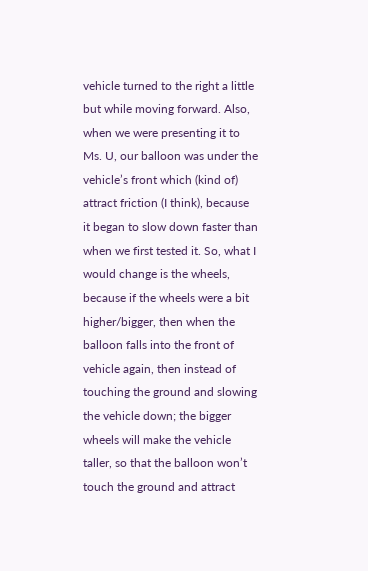vehicle turned to the right a little but while moving forward. Also, when we were presenting it to Ms. U, our balloon was under the vehicle’s front which (kind of) attract friction (I think), because it began to slow down faster than when we first tested it. So, what I would change is the wheels, because if the wheels were a bit higher/bigger, then when the balloon falls into the front of vehicle again, then instead of touching the ground and slowing the vehicle down; the bigger wheels will make the vehicle taller, so that the balloon won’t touch the ground and attract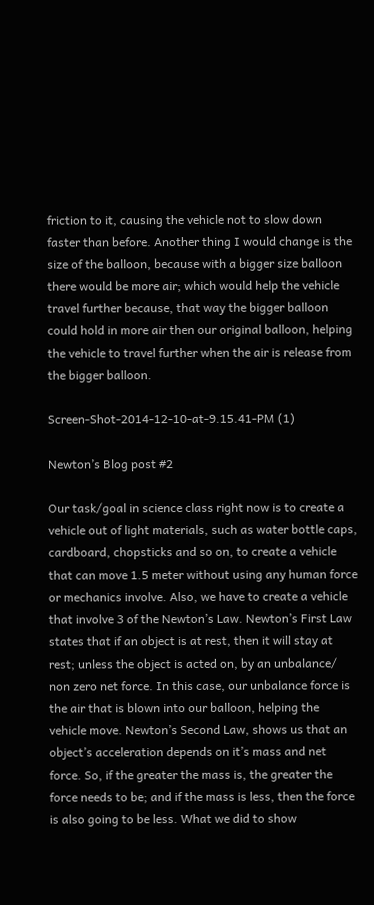friction to it, causing the vehicle not to slow down faster than before. Another thing I would change is the size of the balloon, because with a bigger size balloon there would be more air; which would help the vehicle travel further because, that way the bigger balloon could hold in more air then our original balloon, helping the vehicle to travel further when the air is release from the bigger balloon.

Screen-Shot-2014-12-10-at-9.15.41-PM (1)

Newton’s Blog post #2

Our task/goal in science class right now is to create a vehicle out of light materials, such as water bottle caps, cardboard, chopsticks and so on, to create a vehicle that can move 1.5 meter without using any human force or mechanics involve. Also, we have to create a vehicle that involve 3 of the Newton’s Law. Newton’s First Law states that if an object is at rest, then it will stay at rest; unless the object is acted on, by an unbalance/ non zero net force. In this case, our unbalance force is the air that is blown into our balloon, helping the vehicle move. Newton’s Second Law, shows us that an object’s acceleration depends on it’s mass and net force. So, if the greater the mass is, the greater the force needs to be; and if the mass is less, then the force is also going to be less. What we did to show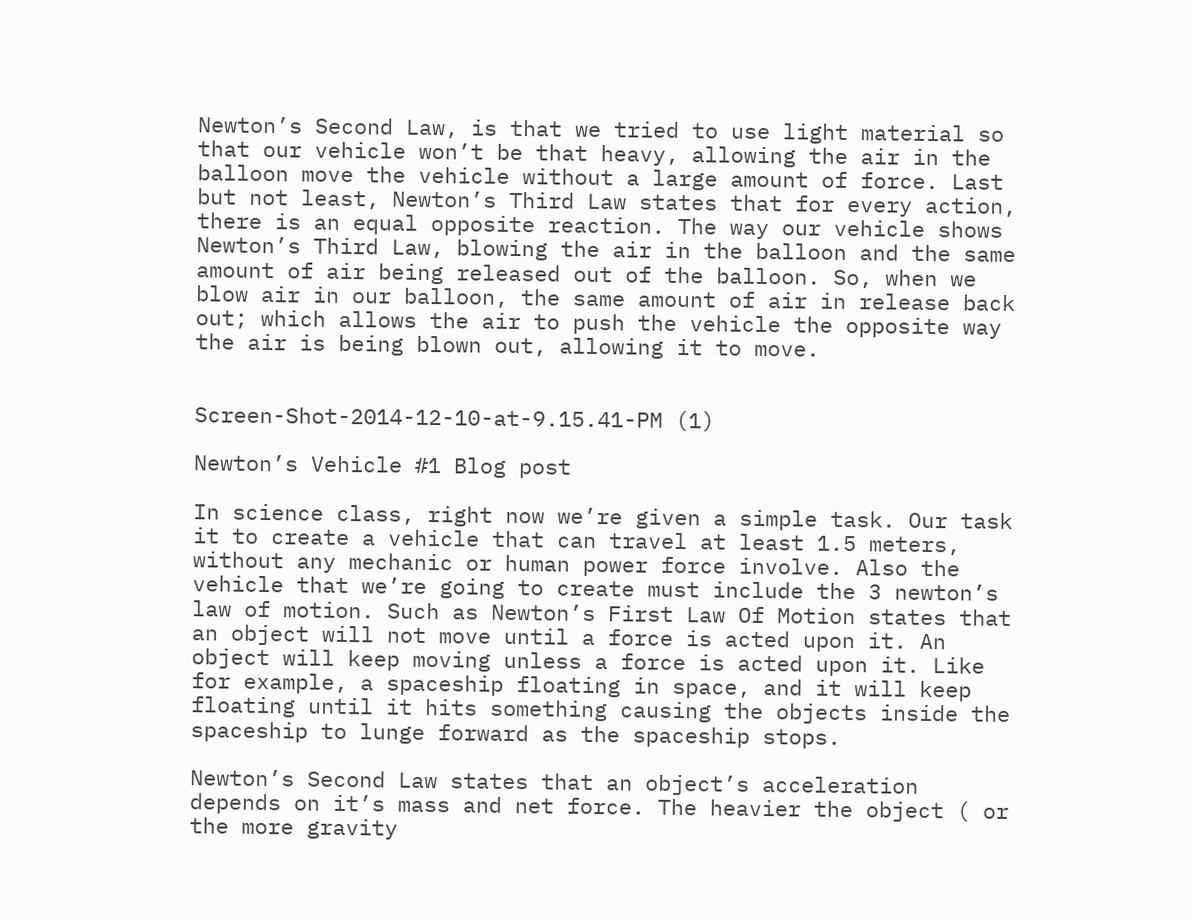Newton’s Second Law, is that we tried to use light material so that our vehicle won’t be that heavy, allowing the air in the balloon move the vehicle without a large amount of force. Last but not least, Newton’s Third Law states that for every action, there is an equal opposite reaction. The way our vehicle shows Newton’s Third Law, blowing the air in the balloon and the same amount of air being released out of the balloon. So, when we blow air in our balloon, the same amount of air in release back out; which allows the air to push the vehicle the opposite way the air is being blown out, allowing it to move.


Screen-Shot-2014-12-10-at-9.15.41-PM (1)

Newton’s Vehicle #1 Blog post

In science class, right now we’re given a simple task. Our task it to create a vehicle that can travel at least 1.5 meters, without any mechanic or human power force involve. Also the vehicle that we’re going to create must include the 3 newton’s law of motion. Such as Newton’s First Law Of Motion states that an object will not move until a force is acted upon it. An object will keep moving unless a force is acted upon it. Like for example, a spaceship floating in space, and it will keep floating until it hits something causing the objects inside the spaceship to lunge forward as the spaceship stops.

Newton’s Second Law states that an object’s acceleration depends on it’s mass and net force. The heavier the object ( or the more gravity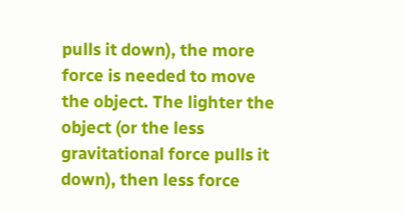pulls it down), the more force is needed to move the object. The lighter the object (or the less gravitational force pulls it down), then less force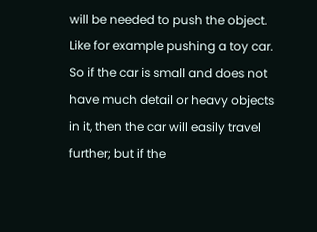will be needed to push the object. Like for example pushing a toy car. So if the car is small and does not have much detail or heavy objects in it, then the car will easily travel further; but if the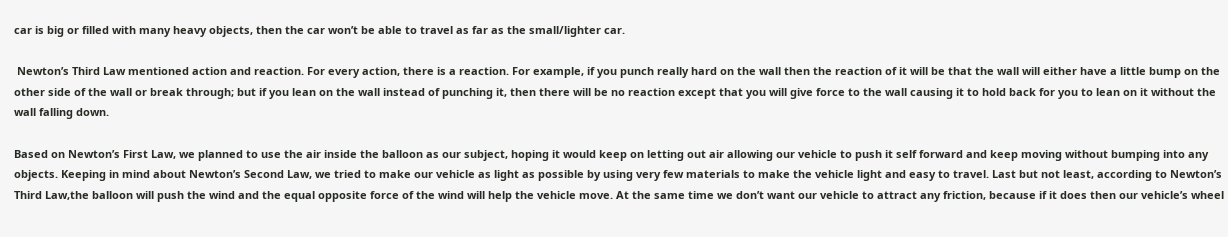car is big or filled with many heavy objects, then the car won’t be able to travel as far as the small/lighter car.

 Newton’s Third Law mentioned action and reaction. For every action, there is a reaction. For example, if you punch really hard on the wall then the reaction of it will be that the wall will either have a little bump on the other side of the wall or break through; but if you lean on the wall instead of punching it, then there will be no reaction except that you will give force to the wall causing it to hold back for you to lean on it without the wall falling down.

Based on Newton’s First Law, we planned to use the air inside the balloon as our subject, hoping it would keep on letting out air allowing our vehicle to push it self forward and keep moving without bumping into any objects. Keeping in mind about Newton’s Second Law, we tried to make our vehicle as light as possible by using very few materials to make the vehicle light and easy to travel. Last but not least, according to Newton’s Third Law,the balloon will push the wind and the equal opposite force of the wind will help the vehicle move. At the same time we don’t want our vehicle to attract any friction, because if it does then our vehicle’s wheel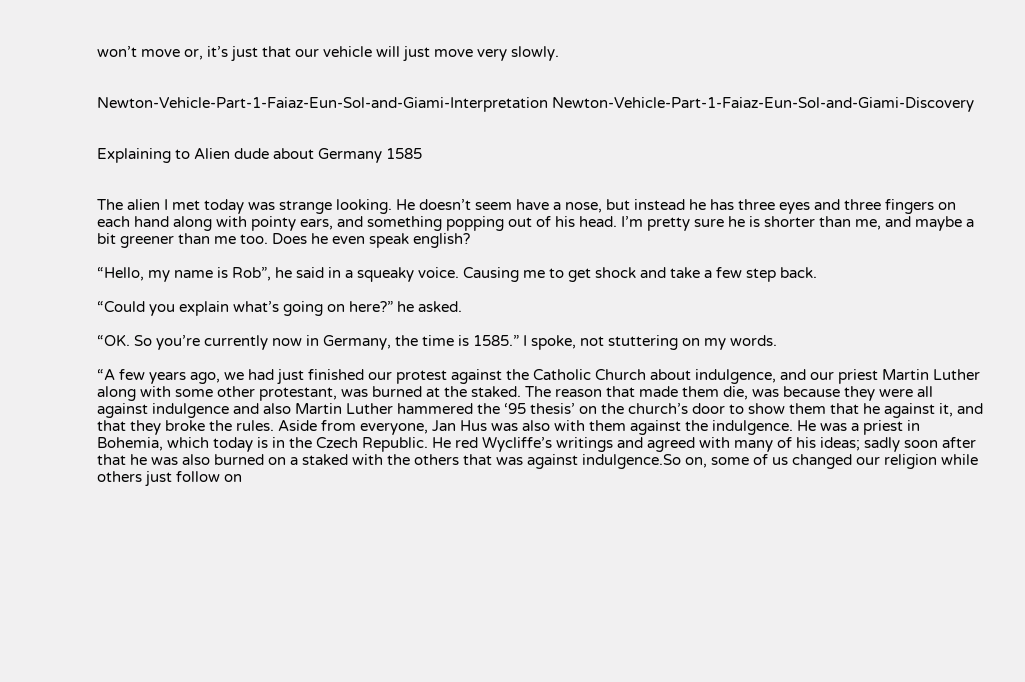won’t move or, it’s just that our vehicle will just move very slowly.


Newton-Vehicle-Part-1-Faiaz-Eun-Sol-and-Giami-Interpretation Newton-Vehicle-Part-1-Faiaz-Eun-Sol-and-Giami-Discovery


Explaining to Alien dude about Germany 1585


The alien I met today was strange looking. He doesn’t seem have a nose, but instead he has three eyes and three fingers on each hand along with pointy ears, and something popping out of his head. I’m pretty sure he is shorter than me, and maybe a bit greener than me too. Does he even speak english?

“Hello, my name is Rob”, he said in a squeaky voice. Causing me to get shock and take a few step back.

“Could you explain what’s going on here?” he asked.

“OK. So you’re currently now in Germany, the time is 1585.” I spoke, not stuttering on my words.

“A few years ago, we had just finished our protest against the Catholic Church about indulgence, and our priest Martin Luther  along with some other protestant, was burned at the staked. The reason that made them die, was because they were all against indulgence and also Martin Luther hammered the ‘95 thesis’ on the church’s door to show them that he against it, and that they broke the rules. Aside from everyone, Jan Hus was also with them against the indulgence. He was a priest in Bohemia, which today is in the Czech Republic. He red Wycliffe’s writings and agreed with many of his ideas; sadly soon after that he was also burned on a staked with the others that was against indulgence.So on, some of us changed our religion while others just follow on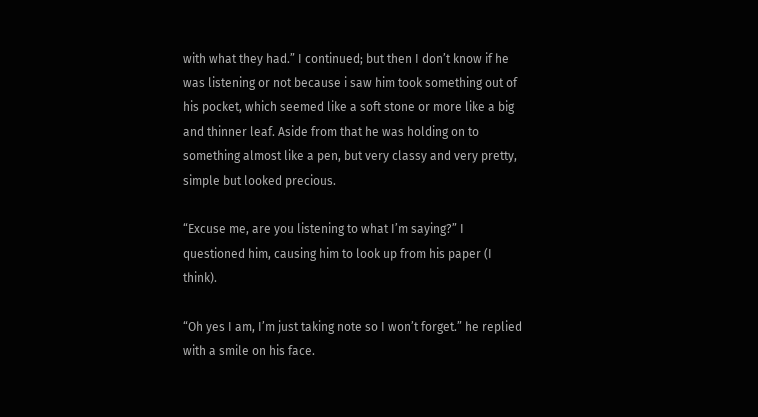with what they had.” I continued; but then I don’t know if he was listening or not because i saw him took something out of his pocket, which seemed like a soft stone or more like a big and thinner leaf. Aside from that he was holding on to something almost like a pen, but very classy and very pretty, simple but looked precious.

“Excuse me, are you listening to what I’m saying?” I questioned him, causing him to look up from his paper (I think).

“Oh yes I am, I’m just taking note so I won’t forget.” he replied with a smile on his face.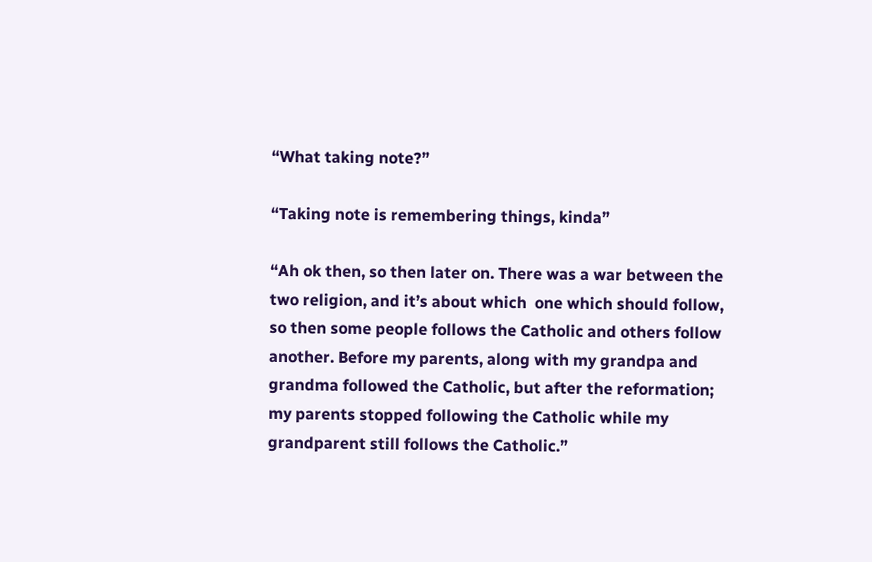“What taking note?”

“Taking note is remembering things, kinda”

“Ah ok then, so then later on. There was a war between the two religion, and it’s about which  one which should follow, so then some people follows the Catholic and others follow another. Before my parents, along with my grandpa and grandma followed the Catholic, but after the reformation; my parents stopped following the Catholic while my grandparent still follows the Catholic.”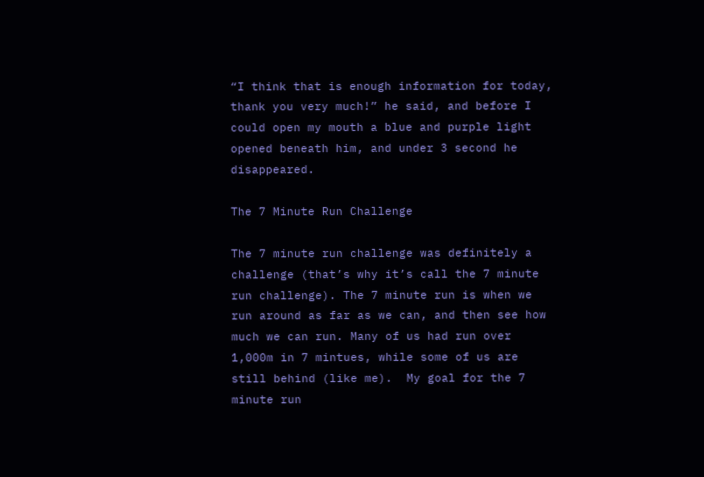“I think that is enough information for today, thank you very much!” he said, and before I could open my mouth a blue and purple light opened beneath him, and under 3 second he disappeared.

The 7 Minute Run Challenge

The 7 minute run challenge was definitely a challenge (that’s why it’s call the 7 minute run challenge). The 7 minute run is when we run around as far as we can, and then see how much we can run. Many of us had run over 1,000m in 7 mintues, while some of us are still behind (like me).  My goal for the 7 minute run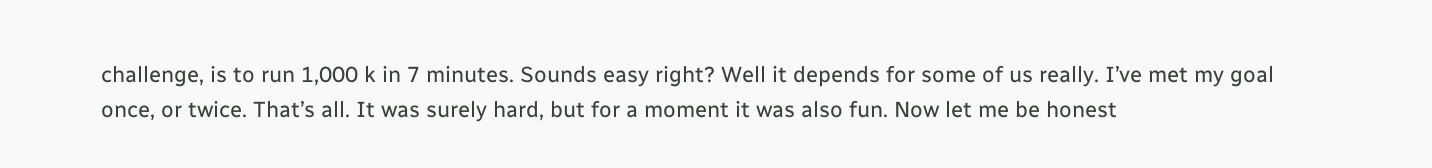challenge, is to run 1,000 k in 7 minutes. Sounds easy right? Well it depends for some of us really. I’ve met my goal once, or twice. That’s all. It was surely hard, but for a moment it was also fun. Now let me be honest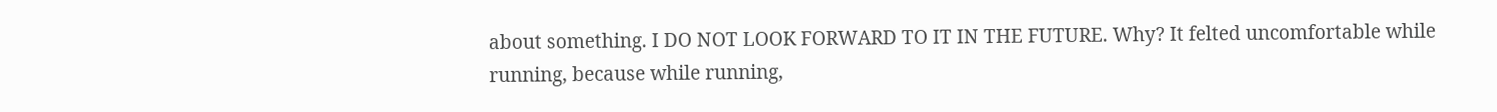about something. I DO NOT LOOK FORWARD TO IT IN THE FUTURE. Why? It felted uncomfortable while running, because while running,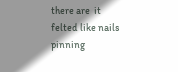there are  it felted like nails pinning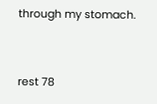through my stomach.


rest 78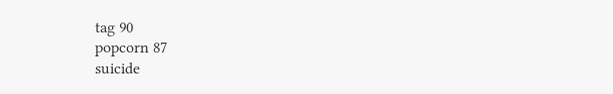tag 90
popcorn 87
suicide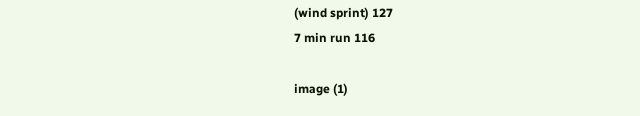(wind sprint) 127
7 min run 116

image (1)